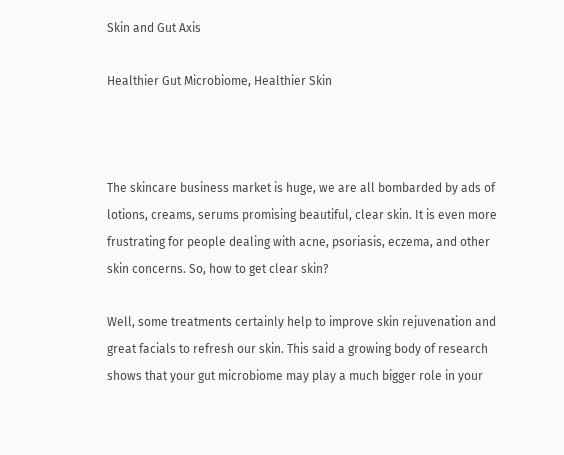Skin and Gut Axis

Healthier Gut Microbiome, Healthier Skin



The skincare business market is huge, we are all bombarded by ads of lotions, creams, serums promising beautiful, clear skin. It is even more frustrating for people dealing with acne, psoriasis, eczema, and other skin concerns. So, how to get clear skin?

Well, some treatments certainly help to improve skin rejuvenation and great facials to refresh our skin. This said a growing body of research shows that your gut microbiome may play a much bigger role in your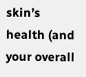skin’s health (and your overall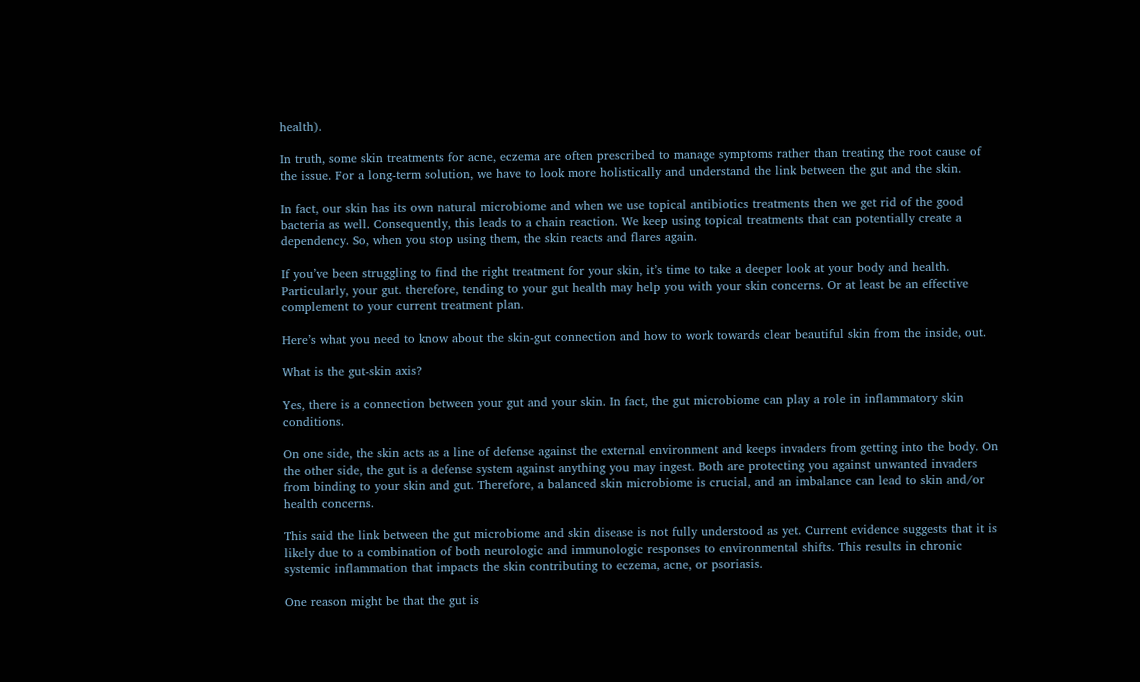health).

In truth, some skin treatments for acne, eczema are often prescribed to manage symptoms rather than treating the root cause of the issue. For a long-term solution, we have to look more holistically and understand the link between the gut and the skin.

In fact, our skin has its own natural microbiome and when we use topical antibiotics treatments then we get rid of the good bacteria as well. Consequently, this leads to a chain reaction. We keep using topical treatments that can potentially create a dependency. So, when you stop using them, the skin reacts and flares again.

If you’ve been struggling to find the right treatment for your skin, it’s time to take a deeper look at your body and health. Particularly, your gut. therefore, tending to your gut health may help you with your skin concerns. Or at least be an effective complement to your current treatment plan.

Here’s what you need to know about the skin-gut connection and how to work towards clear beautiful skin from the inside, out.

What is the gut-skin axis?

Yes, there is a connection between your gut and your skin. In fact, the gut microbiome can play a role in inflammatory skin conditions.

On one side, the skin acts as a line of defense against the external environment and keeps invaders from getting into the body. On the other side, the gut is a defense system against anything you may ingest. Both are protecting you against unwanted invaders from binding to your skin and gut. Therefore, a balanced skin microbiome is crucial, and an imbalance can lead to skin and/or health concerns.

This said the link between the gut microbiome and skin disease is not fully understood as yet. Current evidence suggests that it is likely due to a combination of both neurologic and immunologic responses to environmental shifts. This results in chronic systemic inflammation that impacts the skin contributing to eczema, acne, or psoriasis.

One reason might be that the gut is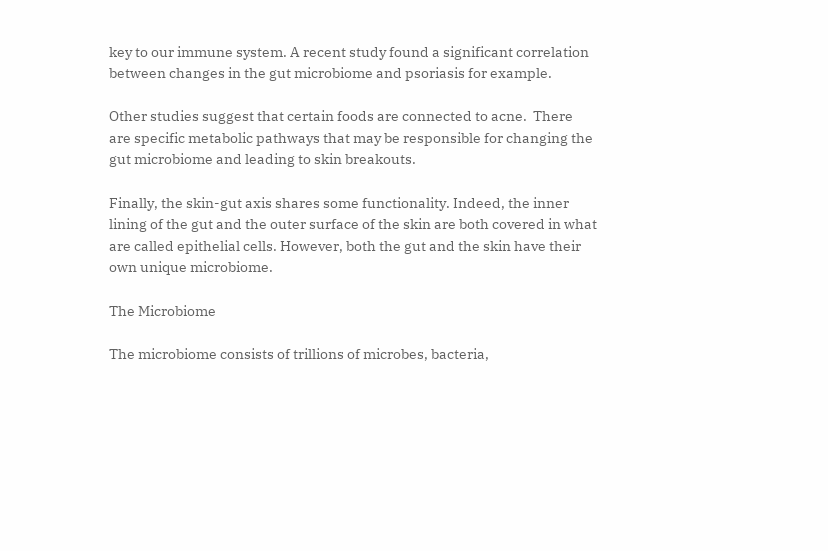key to our immune system. A recent study found a significant correlation between changes in the gut microbiome and psoriasis for example.

Other studies suggest that certain foods are connected to acne.  There are specific metabolic pathways that may be responsible for changing the gut microbiome and leading to skin breakouts.

Finally, the skin-gut axis shares some functionality. Indeed, the inner lining of the gut and the outer surface of the skin are both covered in what are called epithelial cells. However, both the gut and the skin have their own unique microbiome.

The Microbiome

The microbiome consists of trillions of microbes, bacteria,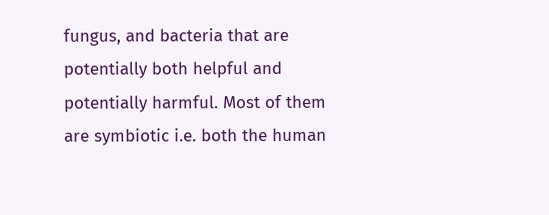fungus, and bacteria that are potentially both helpful and potentially harmful. Most of them are symbiotic i.e. both the human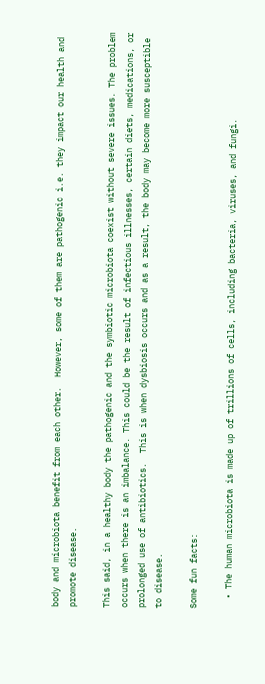body and microbiota benefit from each other.  However, some of them are pathogenic i.e. they impact our health and promote disease.

This said, in a healthy body the pathogenic and the symbiotic microbiota coexist without severe issues. The problem occurs when there is an imbalance. This could be the result of infectious illnesses, certain diets, medications, or prolonged use of antibiotics.  This is when dysbiosis occurs and as a result, the body may become more susceptible to disease.

Some fun facts:

  • The human microbiota is made up of trillions of cells, including bacteria, viruses, and fungi.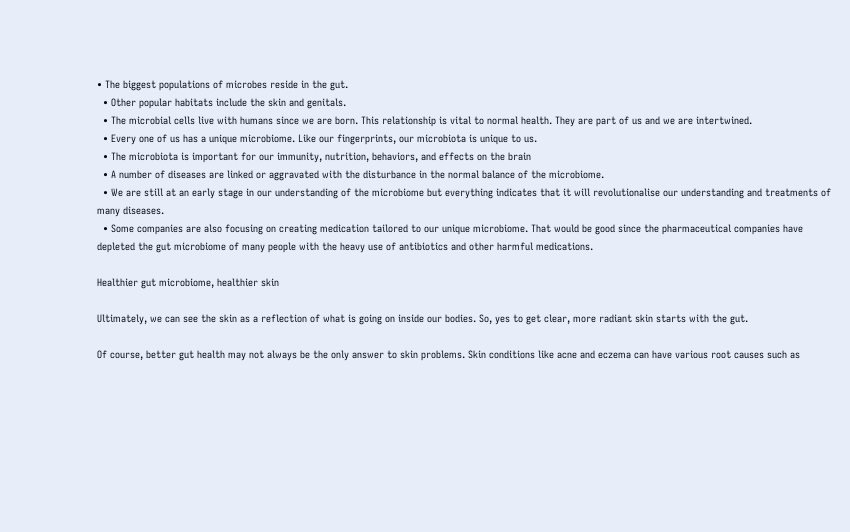• The biggest populations of microbes reside in the gut.
  • Other popular habitats include the skin and genitals.
  • The microbial cells live with humans since we are born. This relationship is vital to normal health. They are part of us and we are intertwined.
  • Every one of us has a unique microbiome. Like our fingerprints, our microbiota is unique to us.
  • The microbiota is important for our immunity, nutrition, behaviors, and effects on the brain
  • A number of diseases are linked or aggravated with the disturbance in the normal balance of the microbiome.
  • We are still at an early stage in our understanding of the microbiome but everything indicates that it will revolutionalise our understanding and treatments of many diseases.
  • Some companies are also focusing on creating medication tailored to our unique microbiome. That would be good since the pharmaceutical companies have depleted the gut microbiome of many people with the heavy use of antibiotics and other harmful medications.

Healthier gut microbiome, healthier skin

Ultimately, we can see the skin as a reflection of what is going on inside our bodies. So, yes to get clear, more radiant skin starts with the gut.

Of course, better gut health may not always be the only answer to skin problems. Skin conditions like acne and eczema can have various root causes such as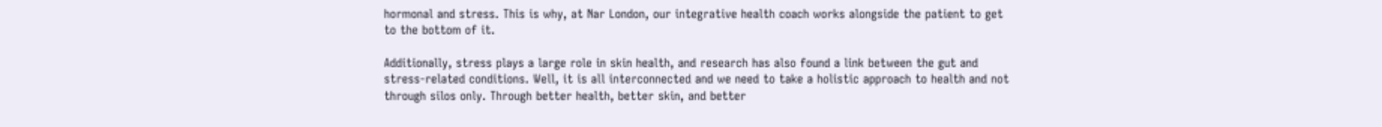hormonal and stress. This is why, at Nar London, our integrative health coach works alongside the patient to get to the bottom of it.

Additionally, stress plays a large role in skin health, and research has also found a link between the gut and stress-related conditions. Well, it is all interconnected and we need to take a holistic approach to health and not through silos only. Through better health, better skin, and better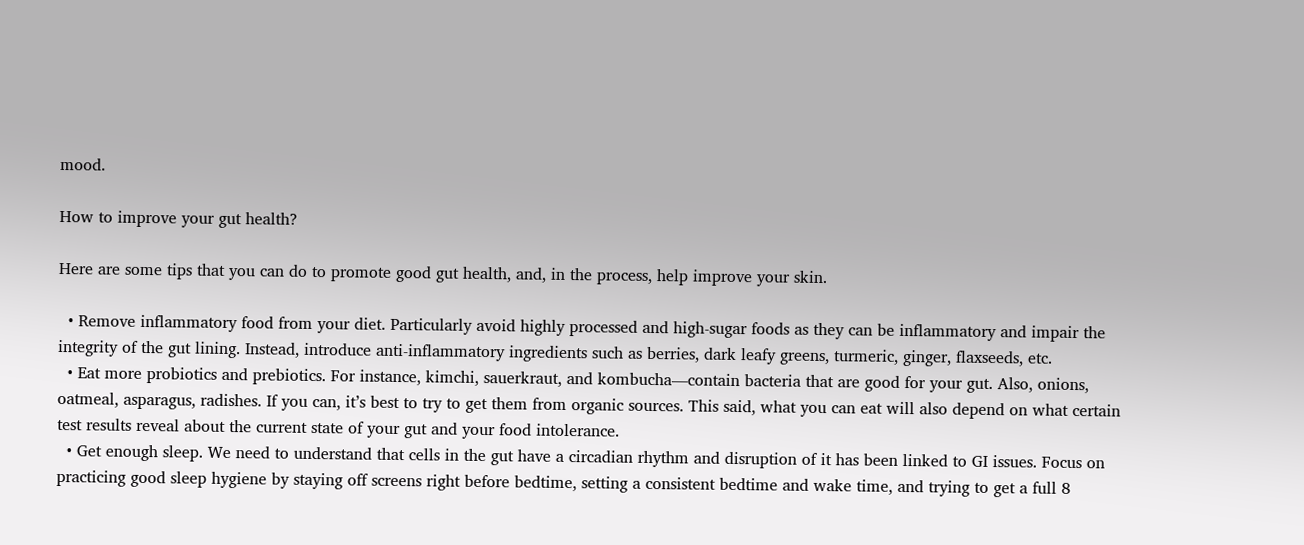mood.

How to improve your gut health?

Here are some tips that you can do to promote good gut health, and, in the process, help improve your skin.

  • Remove inflammatory food from your diet. Particularly avoid highly processed and high-sugar foods as they can be inflammatory and impair the integrity of the gut lining. Instead, introduce anti-inflammatory ingredients such as berries, dark leafy greens, turmeric, ginger, flaxseeds, etc.
  • Eat more probiotics and prebiotics. For instance, kimchi, sauerkraut, and kombucha—contain bacteria that are good for your gut. Also, onions, oatmeal, asparagus, radishes. If you can, it’s best to try to get them from organic sources. This said, what you can eat will also depend on what certain test results reveal about the current state of your gut and your food intolerance.
  • Get enough sleep. We need to understand that cells in the gut have a circadian rhythm and disruption of it has been linked to GI issues. Focus on practicing good sleep hygiene by staying off screens right before bedtime, setting a consistent bedtime and wake time, and trying to get a full 8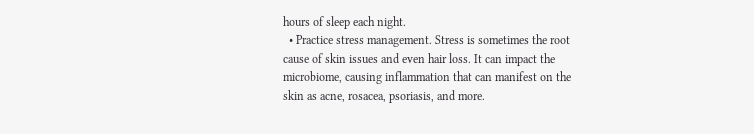hours of sleep each night.
  • Practice stress management. Stress is sometimes the root cause of skin issues and even hair loss. It can impact the microbiome, causing inflammation that can manifest on the skin as acne, rosacea, psoriasis, and more.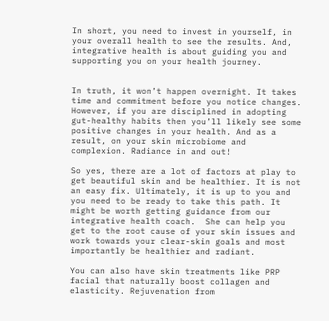In short, you need to invest in yourself, in your overall health to see the results. And, integrative health is about guiding you and supporting you on your health journey.


In truth, it won’t happen overnight. It takes time and commitment before you notice changes. However, if you are disciplined in adopting gut-healthy habits then you’ll likely see some positive changes in your health. And as a result, on your skin microbiome and complexion. Radiance in and out!

So yes, there are a lot of factors at play to get beautiful skin and be healthier. It is not an easy fix. Ultimately, it is up to you and you need to be ready to take this path. It might be worth getting guidance from our integrative health coach.  She can help you get to the root cause of your skin issues and work towards your clear-skin goals and most importantly be healthier and radiant.

You can also have skin treatments like PRP facial that naturally boost collagen and elasticity. Rejuvenation from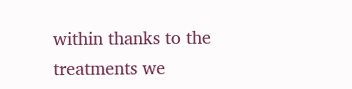within thanks to the treatments we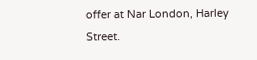offer at Nar London, Harley Street.